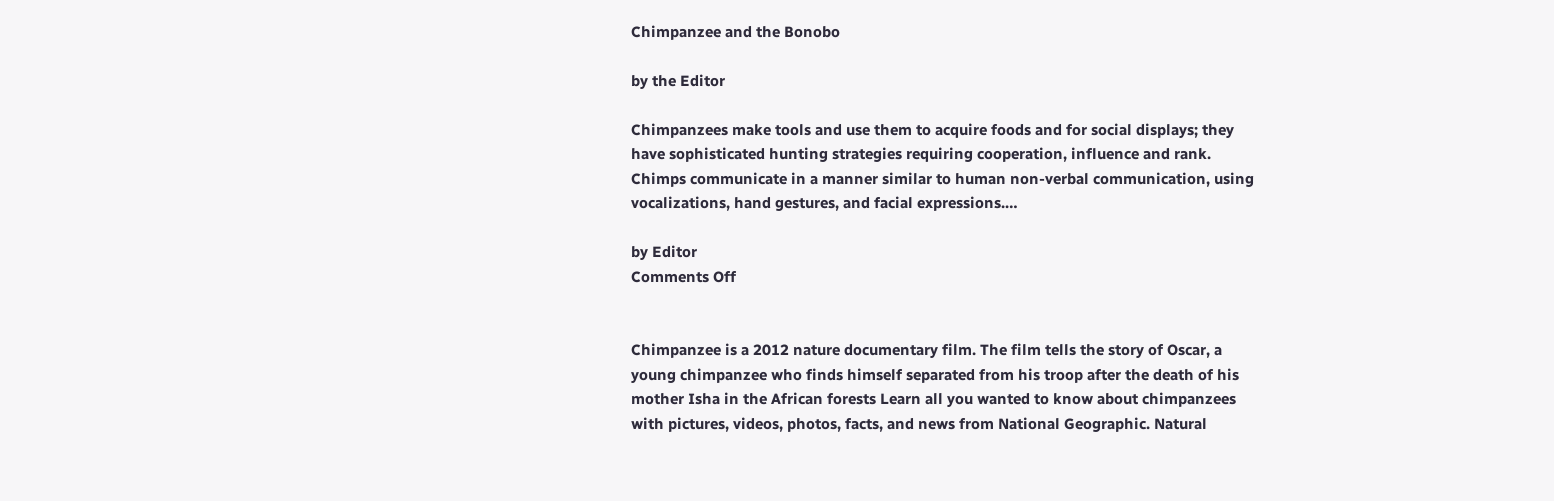Chimpanzee and the Bonobo

by the Editor

Chimpanzees make tools and use them to acquire foods and for social displays; they have sophisticated hunting strategies requiring cooperation, influence and rank. Chimps communicate in a manner similar to human non-verbal communication, using vocalizations, hand gestures, and facial expressions.…

by Editor
Comments Off


Chimpanzee is a 2012 nature documentary film. The film tells the story of Oscar, a young chimpanzee who finds himself separated from his troop after the death of his mother Isha in the African forests Learn all you wanted to know about chimpanzees with pictures, videos, photos, facts, and news from National Geographic. Natural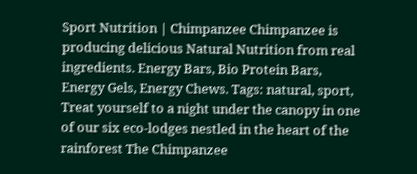Sport Nutrition | Chimpanzee Chimpanzee is producing delicious Natural Nutrition from real ingredients. Energy Bars, Bio Protein Bars, Energy Gels, Energy Chews. Tags: natural, sport, Treat yourself to a night under the canopy in one of our six eco-lodges nestled in the heart of the rainforest The Chimpanzee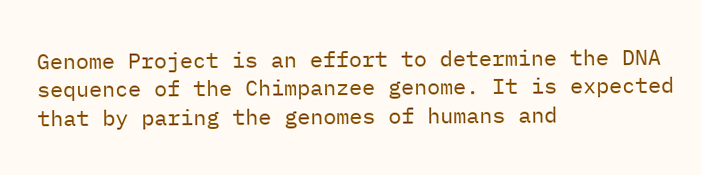Genome Project is an effort to determine the DNA sequence of the Chimpanzee genome. It is expected that by paring the genomes of humans and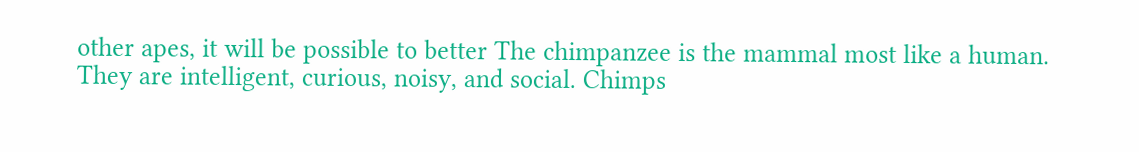other apes, it will be possible to better The chimpanzee is the mammal most like a human. They are intelligent, curious, noisy, and social. Chimps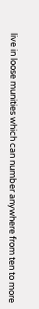live in loose munities which can number anywhere from ten to more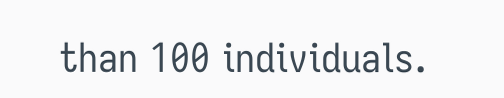than 100 individuals.